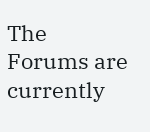The Forums are currently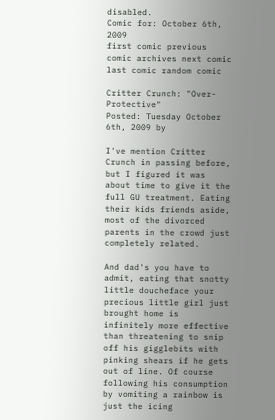disabled.
Comic for: October 6th, 2009
first comic previous comic archives next comic last comic random comic

Critter Crunch: "Over-Protective"
Posted: Tuesday October 6th, 2009 by

I've mention Critter Crunch in passing before, but I figured it was about time to give it the full GU treatment. Eating their kids friends aside, most of the divorced parents in the crowd just completely related.

And dad's you have to admit, eating that snotty little doucheface your precious little girl just brought home is infinitely more effective than threatening to snip off his gigglebits with pinking shears if he gets out of line. Of course following his consumption by vomiting a rainbow is just the icing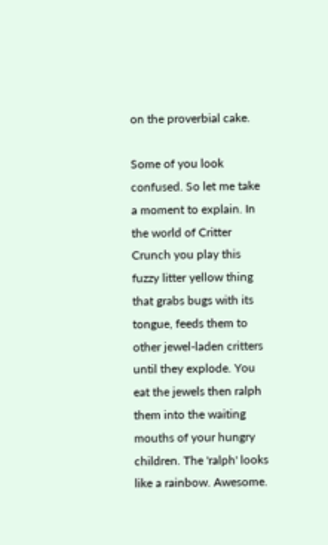on the proverbial cake.

Some of you look confused. So let me take a moment to explain. In the world of Critter Crunch you play this fuzzy litter yellow thing that grabs bugs with its tongue, feeds them to other jewel-laden critters until they explode. You eat the jewels then ralph them into the waiting mouths of your hungry children. The 'ralph' looks like a rainbow. Awesome.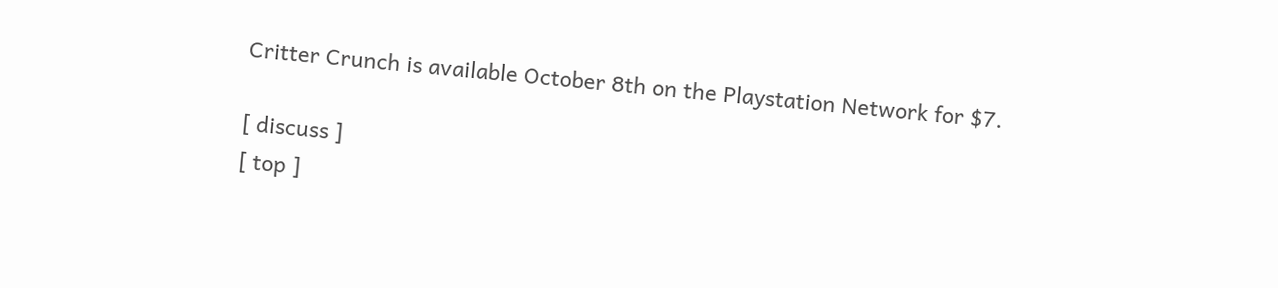Critter Crunch is available October 8th on the Playstation Network for $7.

[ discuss ]
[ top ]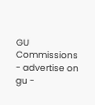GU Commissions
- advertise on gu -